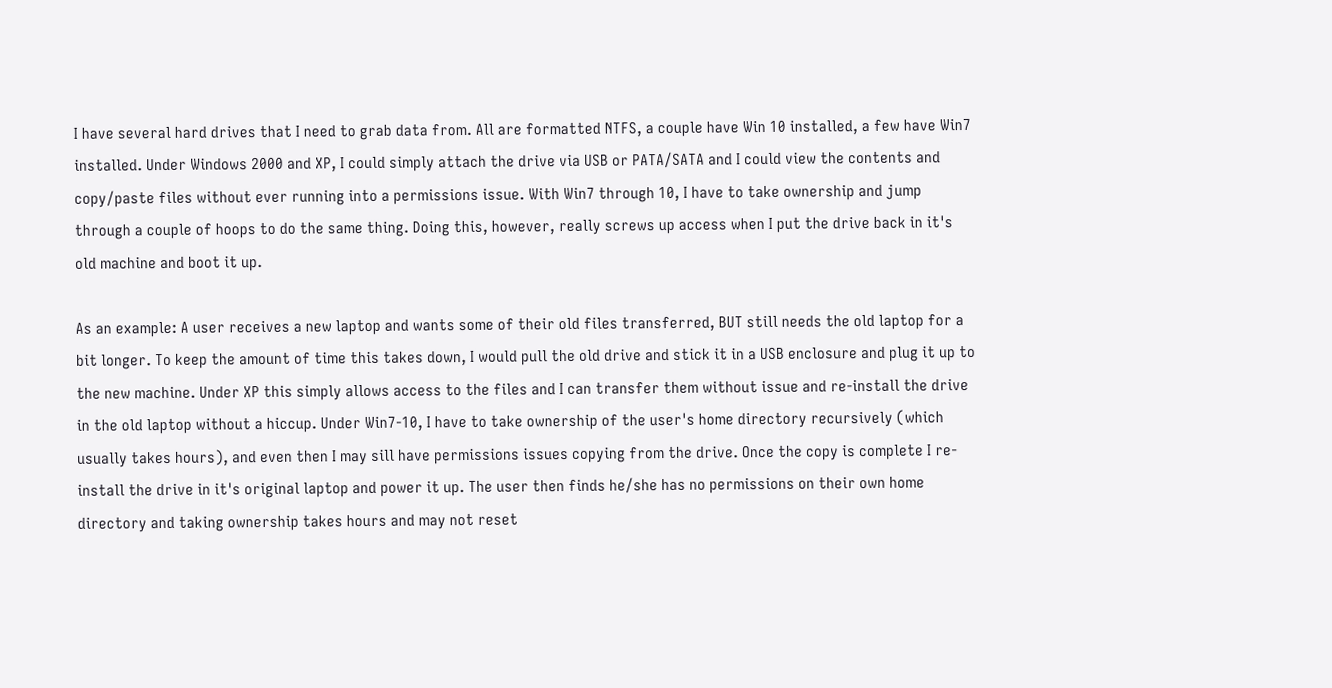I have several hard drives that I need to grab data from. All are formatted NTFS, a couple have Win 10 installed, a few have Win7 installed. Under Windows 2000 and XP, I could simply attach the drive via USB or PATA/SATA and I could view the contents and copy/paste files without ever running into a permissions issue. With Win7 through 10, I have to take ownership and jump through a couple of hoops to do the same thing. Doing this, however, really screws up access when I put the drive back in it's old machine and boot it up.

As an example: A user receives a new laptop and wants some of their old files transferred, BUT still needs the old laptop for a bit longer. To keep the amount of time this takes down, I would pull the old drive and stick it in a USB enclosure and plug it up to the new machine. Under XP this simply allows access to the files and I can transfer them without issue and re-install the drive in the old laptop without a hiccup. Under Win7-10, I have to take ownership of the user's home directory recursively (which usually takes hours), and even then I may sill have permissions issues copying from the drive. Once the copy is complete I re-install the drive in it's original laptop and power it up. The user then finds he/she has no permissions on their own home directory and taking ownership takes hours and may not reset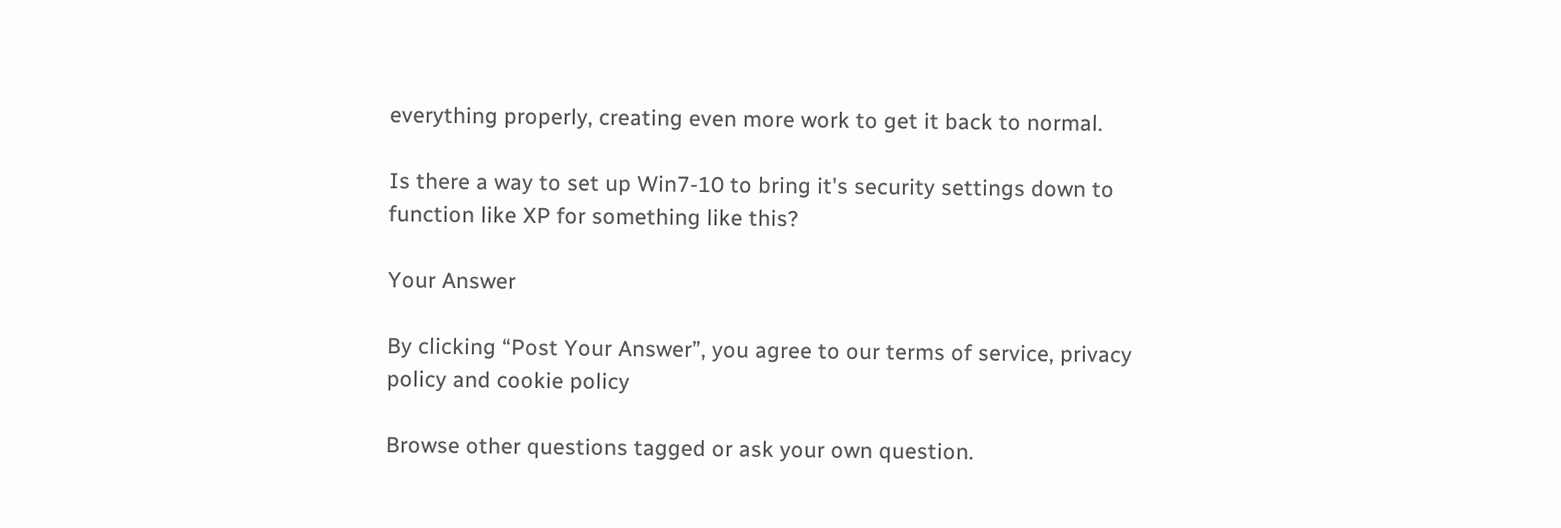everything properly, creating even more work to get it back to normal.

Is there a way to set up Win7-10 to bring it's security settings down to function like XP for something like this?

Your Answer

By clicking “Post Your Answer”, you agree to our terms of service, privacy policy and cookie policy

Browse other questions tagged or ask your own question.